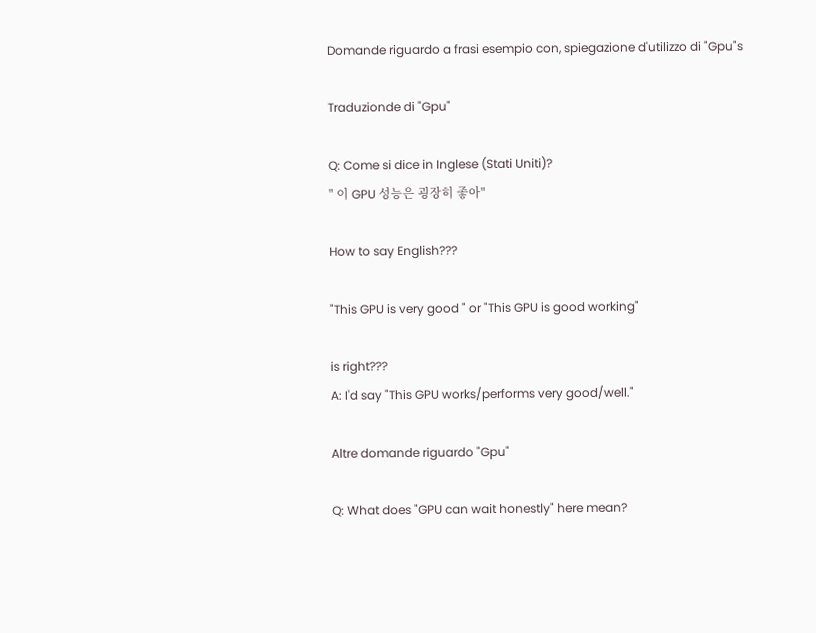Domande riguardo a frasi esempio con, spiegazione d'utilizzo di "Gpu"s

Traduzionde di "Gpu"

Q: Come si dice in Inglese (Stati Uniti)?
" 이 GPU 성능은 굉장히 좋아"

How to say English???

"This GPU is very good " or "This GPU is good working"

is right???
A: I'd say "This GPU works/performs very good/well."

Altre domande riguardo "Gpu"

Q: What does "GPU can wait honestly" here mean?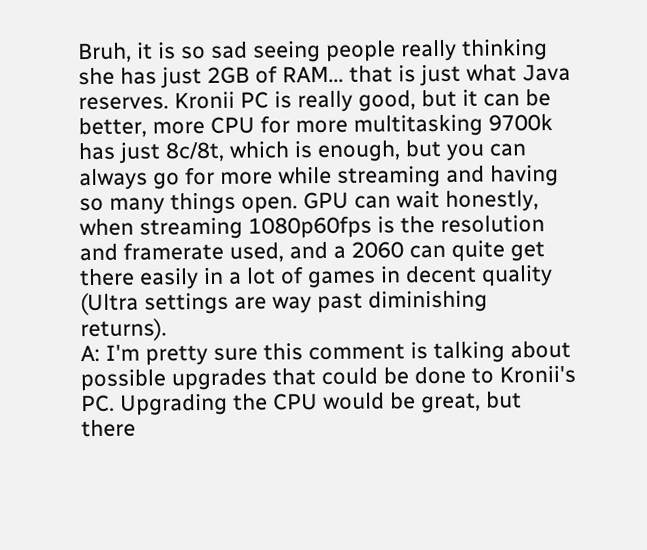Bruh, it is so sad seeing people really thinking she has just 2GB of RAM... that is just what Java reserves. Kronii PC is really good, but it can be better, more CPU for more multitasking 9700k has just 8c/8t, which is enough, but you can always go for more while streaming and having so many things open. GPU can wait honestly, when streaming 1080p60fps is the resolution and framerate used, and a 2060 can quite get there easily in a lot of games in decent quality (Ultra settings are way past diminishing returns).
A: I'm pretty sure this comment is talking about possible upgrades that could be done to Kronii's PC. Upgrading the CPU would be great, but there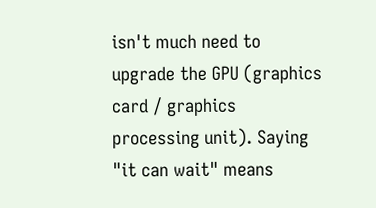isn't much need to upgrade the GPU (graphics card / graphics processing unit). Saying "it can wait" means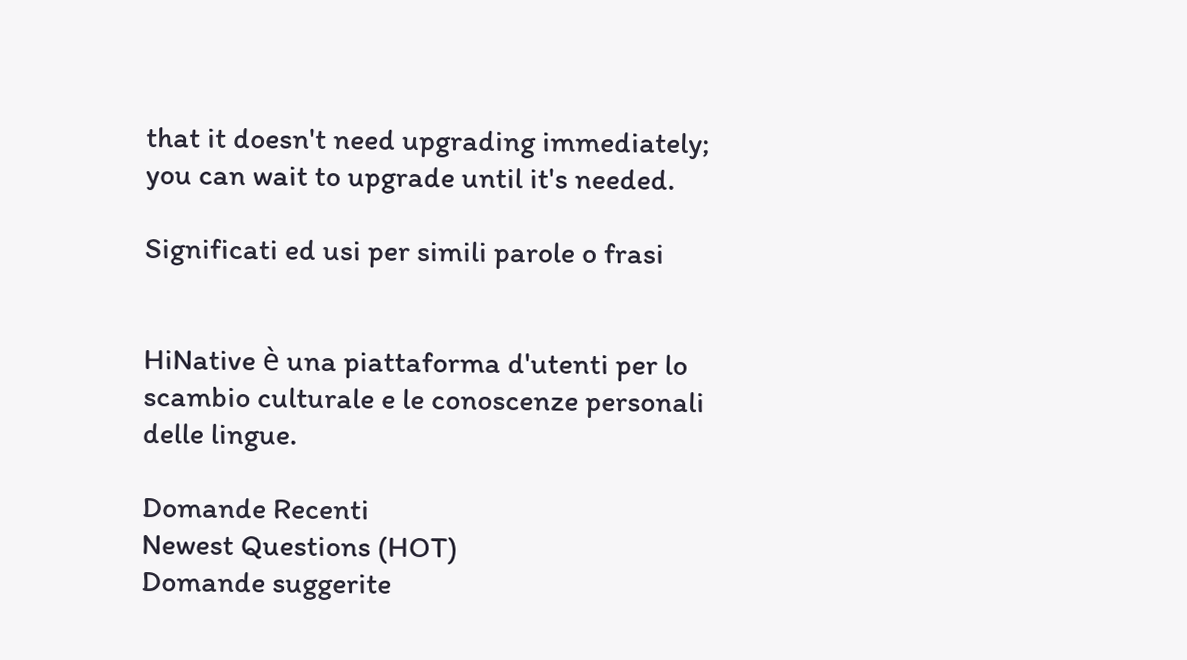that it doesn't need upgrading immediately; you can wait to upgrade until it's needed.

Significati ed usi per simili parole o frasi


HiNative è una piattaforma d'utenti per lo scambio culturale e le conoscenze personali delle lingue.

Domande Recenti
Newest Questions (HOT)
Domande suggerite